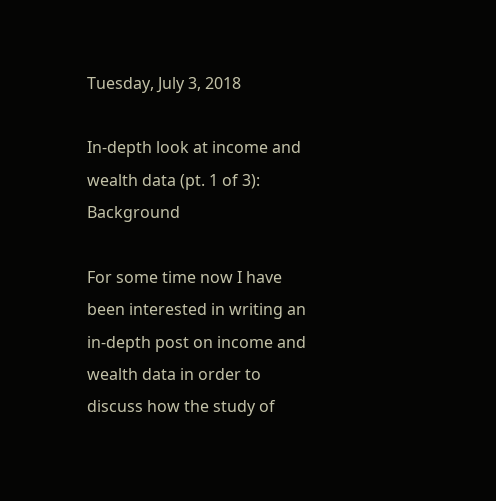Tuesday, July 3, 2018

In-depth look at income and wealth data (pt. 1 of 3): Background

For some time now I have been interested in writing an in-depth post on income and wealth data in order to discuss how the study of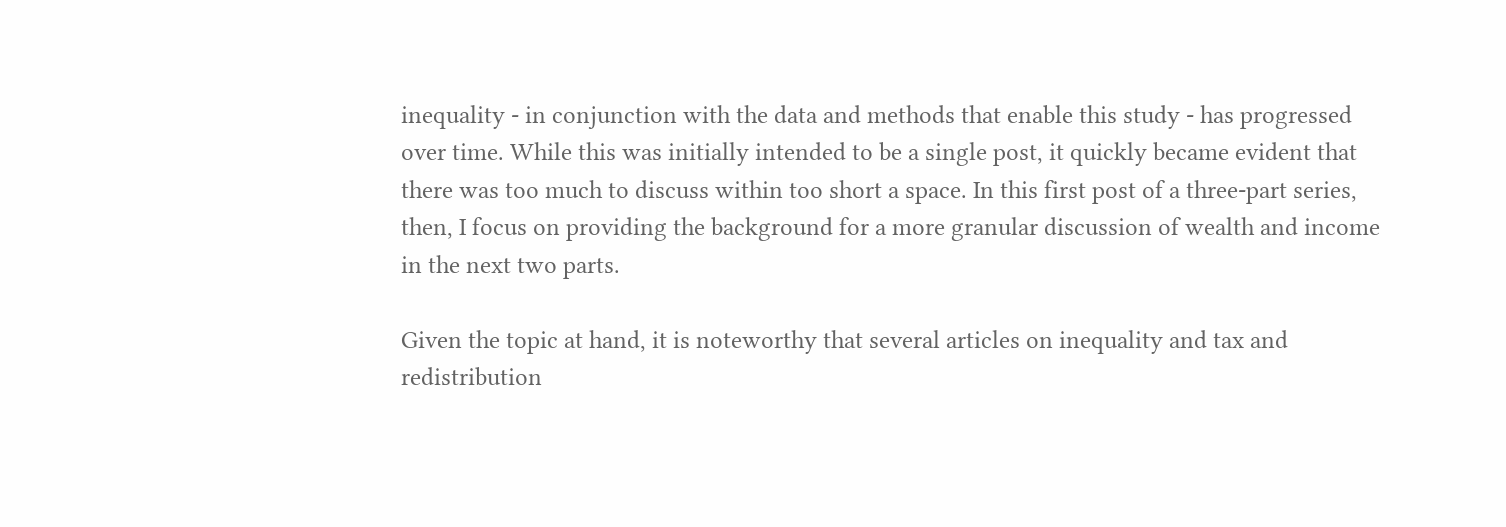inequality - in conjunction with the data and methods that enable this study - has progressed over time. While this was initially intended to be a single post, it quickly became evident that there was too much to discuss within too short a space. In this first post of a three-part series, then, I focus on providing the background for a more granular discussion of wealth and income in the next two parts.

Given the topic at hand, it is noteworthy that several articles on inequality and tax and redistribution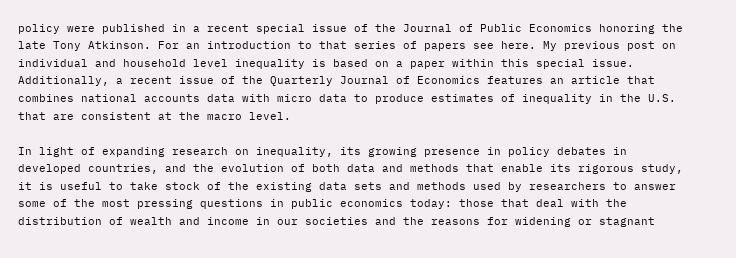policy were published in a recent special issue of the Journal of Public Economics honoring the late Tony Atkinson. For an introduction to that series of papers see here. My previous post on individual and household level inequality is based on a paper within this special issue. Additionally, a recent issue of the Quarterly Journal of Economics features an article that combines national accounts data with micro data to produce estimates of inequality in the U.S. that are consistent at the macro level.

In light of expanding research on inequality, its growing presence in policy debates in developed countries, and the evolution of both data and methods that enable its rigorous study, it is useful to take stock of the existing data sets and methods used by researchers to answer some of the most pressing questions in public economics today: those that deal with the distribution of wealth and income in our societies and the reasons for widening or stagnant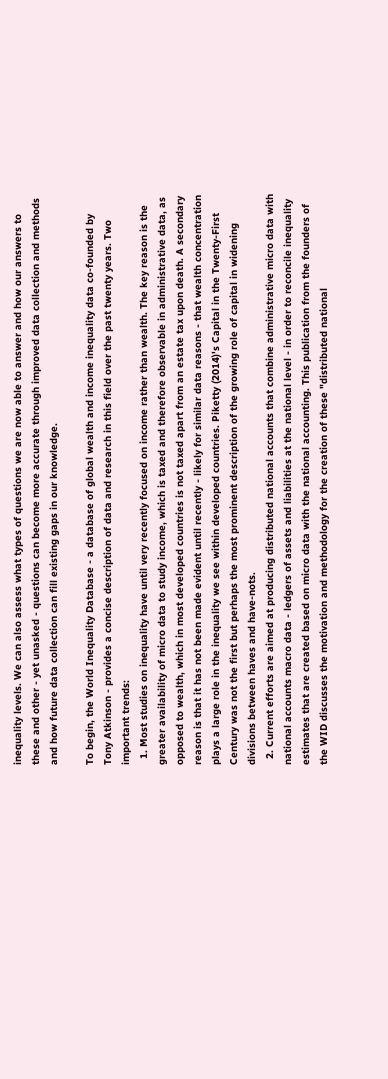inequality levels. We can also assess what types of questions we are now able to answer and how our answers to these and other - yet unasked - questions can become more accurate through improved data collection and methods and how future data collection can fill existing gaps in our knowledge.

To begin, the World Inequality Database - a database of global wealth and income inequality data co-founded by Tony Atkinson - provides a concise description of data and research in this field over the past twenty years. Two important trends:
  1. Most studies on inequality have until very recently focused on income rather than wealth. The key reason is the greater availability of micro data to study income, which is taxed and therefore observable in administrative data, as opposed to wealth, which in most developed countries is not taxed apart from an estate tax upon death. A secondary reason is that it has not been made evident until recently - likely for similar data reasons - that wealth concentration plays a large role in the inequality we see within developed countries. Piketty (2014)'s Capital in the Twenty-First Century was not the first but perhaps the most prominent description of the growing role of capital in widening divisions between haves and have-nots.
  2. Current efforts are aimed at producing distributed national accounts that combine administrative micro data with national accounts macro data - ledgers of assets and liabilities at the national level - in order to reconcile inequality estimates that are created based on micro data with the national accounting. This publication from the founders of the WID discusses the motivation and methodology for the creation of these "distributed national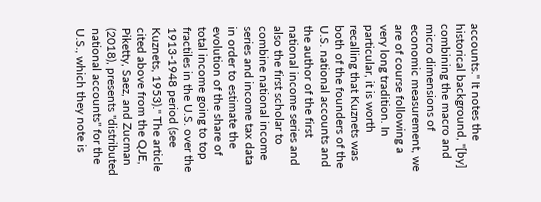accounts." It notes the historical background, "[by] combining the macro and micro dimensions of economic measurement, we are of course following a very long tradition. In particular, it is worth recalling that Kuznets was both of the founders of the U.S. national accounts and the author of the first national income series and also the first scholar to combine national income series and income tax data in order to estimate the evolution of the share of total income going to top fractiles in the U.S. over the 1913-1948 period (see Kuznets, 1953)." The article cited above from the QJE, Piketty, Saez, and Zucman (2018), presents "distributed national accounts" for the U.S., which they note is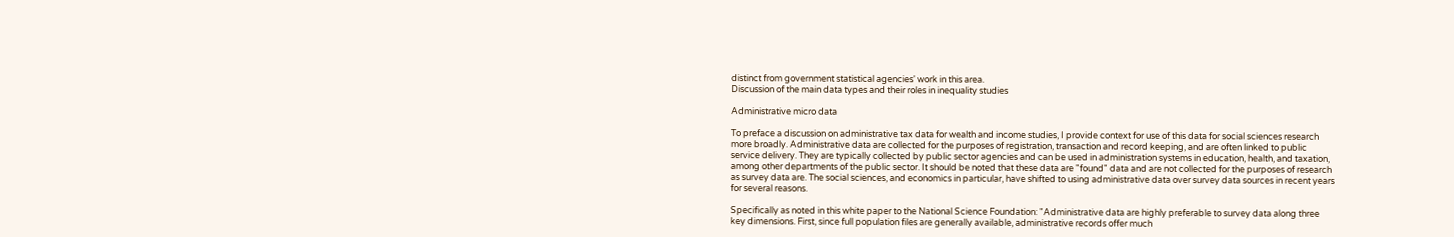distinct from government statistical agencies' work in this area.
Discussion of the main data types and their roles in inequality studies

Administrative micro data

To preface a discussion on administrative tax data for wealth and income studies, I provide context for use of this data for social sciences research more broadly. Administrative data are collected for the purposes of registration, transaction and record keeping, and are often linked to public service delivery. They are typically collected by public sector agencies and can be used in administration systems in education, health, and taxation, among other departments of the public sector. It should be noted that these data are "found" data and are not collected for the purposes of research as survey data are. The social sciences, and economics in particular, have shifted to using administrative data over survey data sources in recent years for several reasons.

Specifically as noted in this white paper to the National Science Foundation: "Administrative data are highly preferable to survey data along three key dimensions. First, since full population files are generally available, administrative records offer much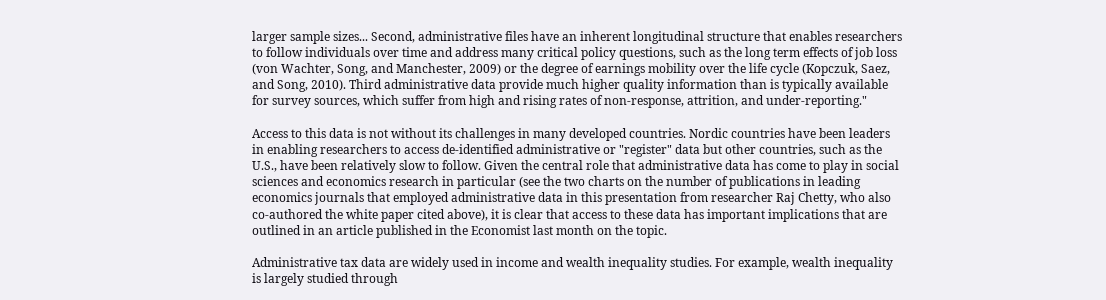larger sample sizes... Second, administrative files have an inherent longitudinal structure that enables researchers to follow individuals over time and address many critical policy questions, such as the long term effects of job loss (von Wachter, Song, and Manchester, 2009) or the degree of earnings mobility over the life cycle (Kopczuk, Saez, and Song, 2010). Third administrative data provide much higher quality information than is typically available for survey sources, which suffer from high and rising rates of non-response, attrition, and under-reporting."

Access to this data is not without its challenges in many developed countries. Nordic countries have been leaders in enabling researchers to access de-identified administrative or "register" data but other countries, such as the U.S., have been relatively slow to follow. Given the central role that administrative data has come to play in social sciences and economics research in particular (see the two charts on the number of publications in leading economics journals that employed administrative data in this presentation from researcher Raj Chetty, who also co-authored the white paper cited above), it is clear that access to these data has important implications that are outlined in an article published in the Economist last month on the topic.

Administrative tax data are widely used in income and wealth inequality studies. For example, wealth inequality is largely studied through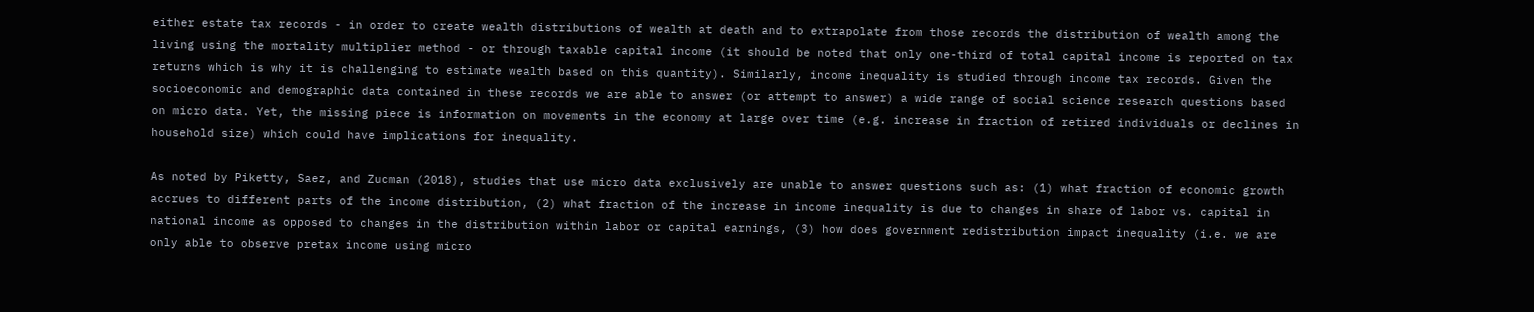either estate tax records - in order to create wealth distributions of wealth at death and to extrapolate from those records the distribution of wealth among the living using the mortality multiplier method - or through taxable capital income (it should be noted that only one-third of total capital income is reported on tax returns which is why it is challenging to estimate wealth based on this quantity). Similarly, income inequality is studied through income tax records. Given the socioeconomic and demographic data contained in these records we are able to answer (or attempt to answer) a wide range of social science research questions based on micro data. Yet, the missing piece is information on movements in the economy at large over time (e.g. increase in fraction of retired individuals or declines in household size) which could have implications for inequality.

As noted by Piketty, Saez, and Zucman (2018), studies that use micro data exclusively are unable to answer questions such as: (1) what fraction of economic growth accrues to different parts of the income distribution, (2) what fraction of the increase in income inequality is due to changes in share of labor vs. capital in national income as opposed to changes in the distribution within labor or capital earnings, (3) how does government redistribution impact inequality (i.e. we are only able to observe pretax income using micro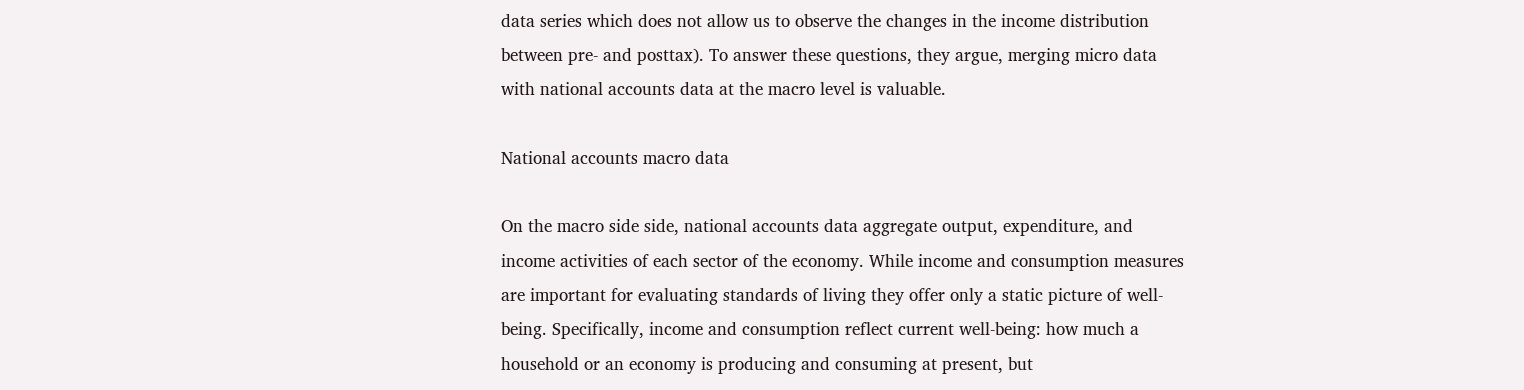data series which does not allow us to observe the changes in the income distribution between pre- and posttax). To answer these questions, they argue, merging micro data with national accounts data at the macro level is valuable.

National accounts macro data

On the macro side side, national accounts data aggregate output, expenditure, and income activities of each sector of the economy. While income and consumption measures are important for evaluating standards of living they offer only a static picture of well-being. Specifically, income and consumption reflect current well-being: how much a household or an economy is producing and consuming at present, but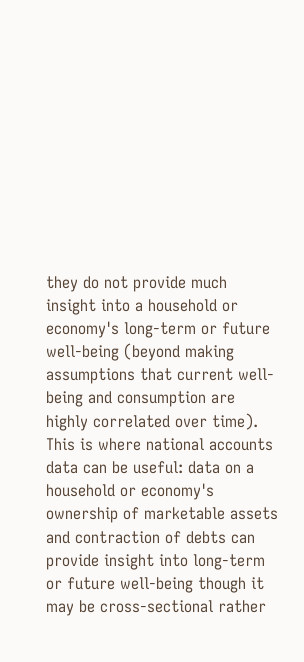they do not provide much insight into a household or economy's long-term or future well-being (beyond making assumptions that current well-being and consumption are highly correlated over time). This is where national accounts data can be useful: data on a household or economy's ownership of marketable assets and contraction of debts can provide insight into long-term or future well-being though it may be cross-sectional rather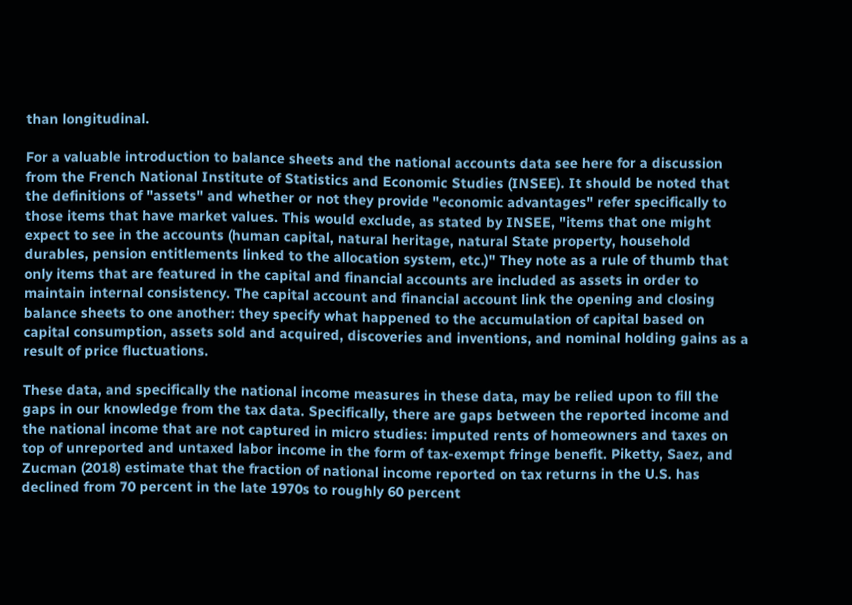than longitudinal.

For a valuable introduction to balance sheets and the national accounts data see here for a discussion from the French National Institute of Statistics and Economic Studies (INSEE). It should be noted that the definitions of "assets" and whether or not they provide "economic advantages" refer specifically to those items that have market values. This would exclude, as stated by INSEE, "items that one might expect to see in the accounts (human capital, natural heritage, natural State property, household durables, pension entitlements linked to the allocation system, etc.)" They note as a rule of thumb that only items that are featured in the capital and financial accounts are included as assets in order to maintain internal consistency. The capital account and financial account link the opening and closing balance sheets to one another: they specify what happened to the accumulation of capital based on capital consumption, assets sold and acquired, discoveries and inventions, and nominal holding gains as a result of price fluctuations.

These data, and specifically the national income measures in these data, may be relied upon to fill the gaps in our knowledge from the tax data. Specifically, there are gaps between the reported income and the national income that are not captured in micro studies: imputed rents of homeowners and taxes on top of unreported and untaxed labor income in the form of tax-exempt fringe benefit. Piketty, Saez, and Zucman (2018) estimate that the fraction of national income reported on tax returns in the U.S. has declined from 70 percent in the late 1970s to roughly 60 percent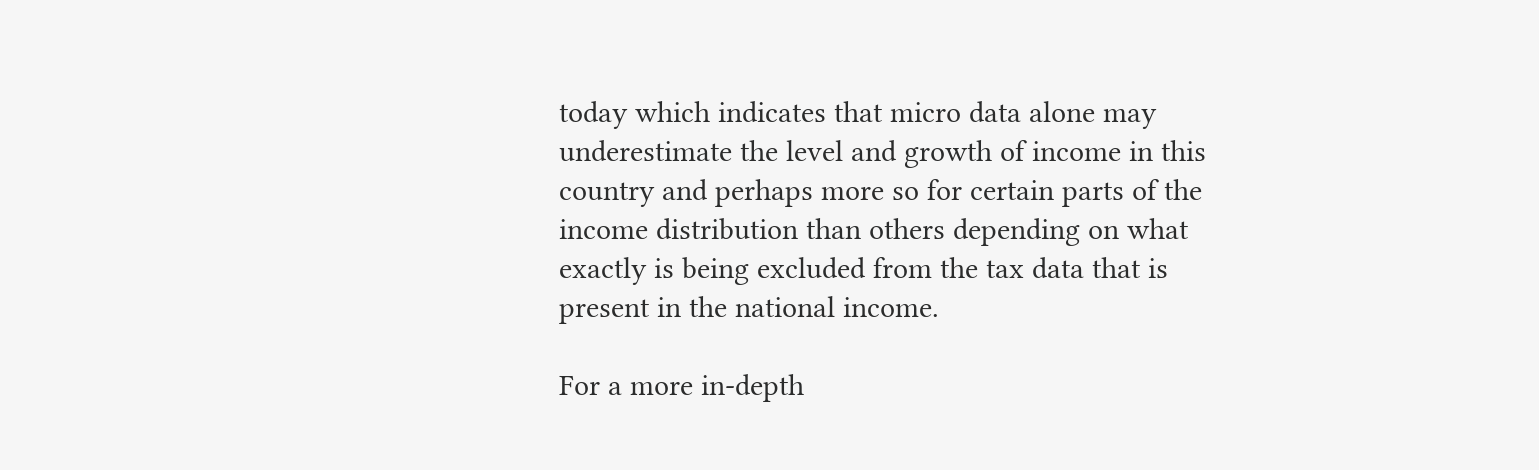today which indicates that micro data alone may underestimate the level and growth of income in this country and perhaps more so for certain parts of the income distribution than others depending on what exactly is being excluded from the tax data that is present in the national income.

For a more in-depth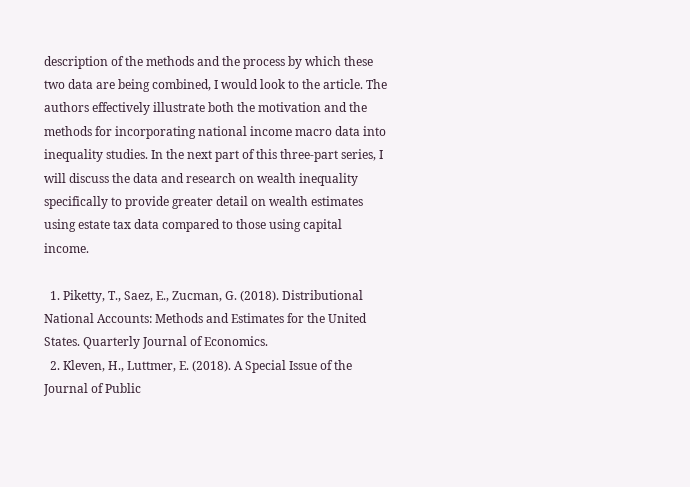description of the methods and the process by which these two data are being combined, I would look to the article. The authors effectively illustrate both the motivation and the methods for incorporating national income macro data into inequality studies. In the next part of this three-part series, I will discuss the data and research on wealth inequality specifically to provide greater detail on wealth estimates using estate tax data compared to those using capital income.

  1. Piketty, T., Saez, E., Zucman, G. (2018). Distributional National Accounts: Methods and Estimates for the United States. Quarterly Journal of Economics.
  2. Kleven, H., Luttmer, E. (2018). A Special Issue of the Journal of Public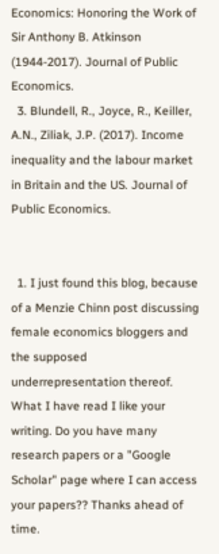Economics: Honoring the Work of Sir Anthony B. Atkinson (1944-2017). Journal of Public Economics.
  3. Blundell, R., Joyce, R., Keiller, A.N., Ziliak, J.P. (2017). Income inequality and the labour market in Britain and the US. Journal of Public Economics.


  1. I just found this blog, because of a Menzie Chinn post discussing female economics bloggers and the supposed underrepresentation thereof. What I have read I like your writing. Do you have many research papers or a "Google Scholar" page where I can access your papers?? Thanks ahead of time.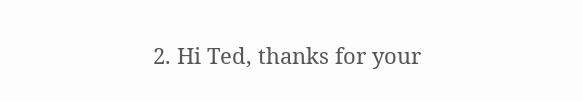2. Hi Ted, thanks for your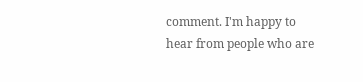comment. I'm happy to hear from people who are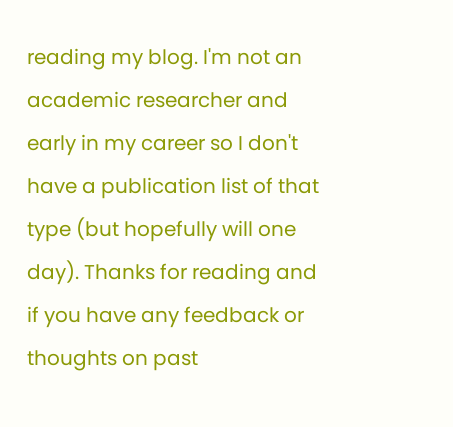reading my blog. I'm not an academic researcher and early in my career so I don't have a publication list of that type (but hopefully will one day). Thanks for reading and if you have any feedback or thoughts on past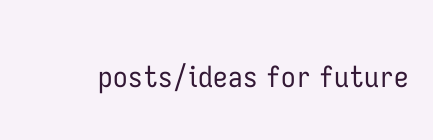posts/ideas for future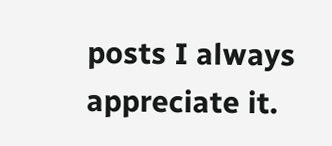posts I always appreciate it.